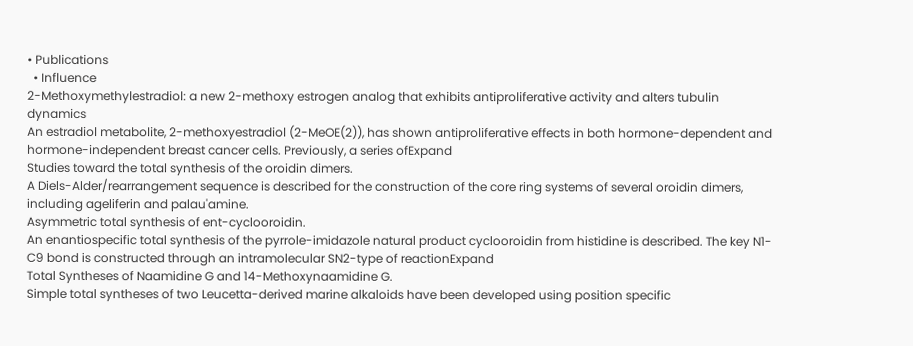• Publications
  • Influence
2-Methoxymethylestradiol: a new 2-methoxy estrogen analog that exhibits antiproliferative activity and alters tubulin dynamics
An estradiol metabolite, 2-methoxyestradiol (2-MeOE(2)), has shown antiproliferative effects in both hormone-dependent and hormone-independent breast cancer cells. Previously, a series ofExpand
Studies toward the total synthesis of the oroidin dimers.
A Diels-Alder/rearrangement sequence is described for the construction of the core ring systems of several oroidin dimers, including ageliferin and palau'amine.
Asymmetric total synthesis of ent-cyclooroidin.
An enantiospecific total synthesis of the pyrrole-imidazole natural product cyclooroidin from histidine is described. The key N1-C9 bond is constructed through an intramolecular SN2-type of reactionExpand
Total Syntheses of Naamidine G and 14-Methoxynaamidine G.
Simple total syntheses of two Leucetta-derived marine alkaloids have been developed using position specific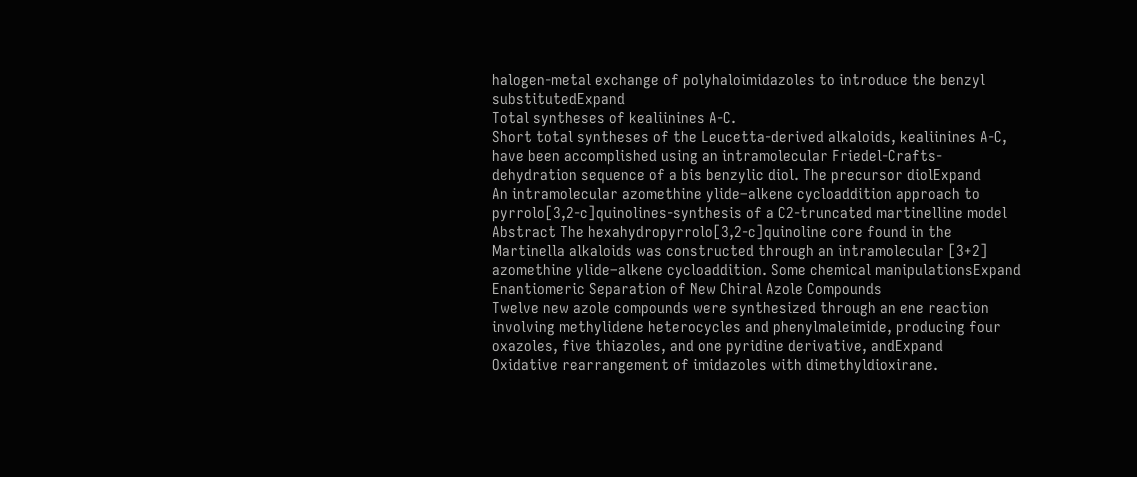halogen-metal exchange of polyhaloimidazoles to introduce the benzyl substitutedExpand
Total syntheses of kealiinines A-C.
Short total syntheses of the Leucetta-derived alkaloids, kealiinines A-C, have been accomplished using an intramolecular Friedel-Crafts-dehydration sequence of a bis benzylic diol. The precursor diolExpand
An intramolecular azomethine ylide–alkene cycloaddition approach to pyrrolo[3,2-c]quinolines-synthesis of a C2-truncated martinelline model
Abstract The hexahydropyrrolo[3,2-c]quinoline core found in the Martinella alkaloids was constructed through an intramolecular [3+2] azomethine ylide–alkene cycloaddition. Some chemical manipulationsExpand
Enantiomeric Separation of New Chiral Azole Compounds
Twelve new azole compounds were synthesized through an ene reaction involving methylidene heterocycles and phenylmaleimide, producing four oxazoles, five thiazoles, and one pyridine derivative, andExpand
Oxidative rearrangement of imidazoles with dimethyldioxirane.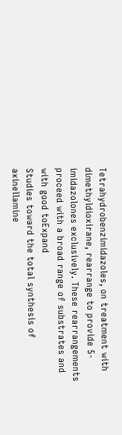Tetrahydrobenzimidazoles, on treatment with dimethyldioxirane, rearrange to provide 5-imidazolones exclusively. These rearrangements proceed with a broad range of substrates and with good toExpand
Studies toward the total synthesis of axinellamine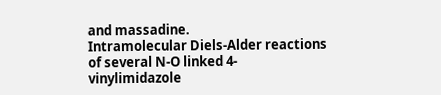and massadine.
Intramolecular Diels-Alder reactions of several N-O linked 4-vinylimidazole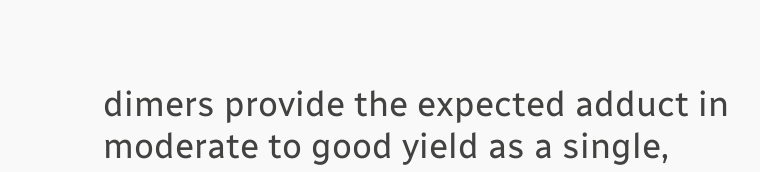dimers provide the expected adduct in moderate to good yield as a single,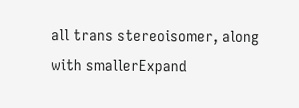all trans stereoisomer, along with smallerExpand